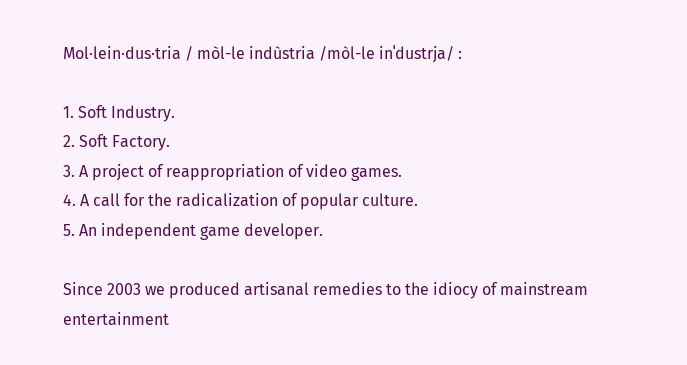Mol·lein·dus·tria / mòl-le indùstria /mòl-le inˈdustrja/ :

1. Soft Industry.
2. Soft Factory.
3. A project of reappropriation of video games.
4. A call for the radicalization of popular culture.
5. An independent game developer.

Since 2003 we produced artisanal remedies to the idiocy of mainstream entertainment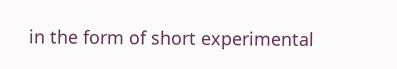in the form of short experimental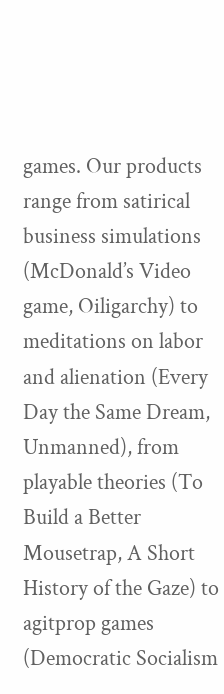games. Our products range from satirical business simulations (McDonald’s Video game, Oiligarchy) to meditations on labor and alienation (Every Day the Same Dream, Unmanned), from playable theories (To Build a Better Mousetrap, A Short History of the Gaze) to agitprop games (Democratic Socialism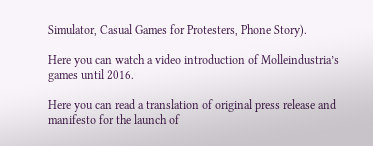Simulator, Casual Games for Protesters, Phone Story).

Here you can watch a video introduction of Molleindustria’s games until 2016.

Here you can read a translation of original press release and manifesto for the launch of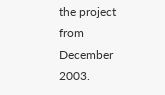the project from December 2003.